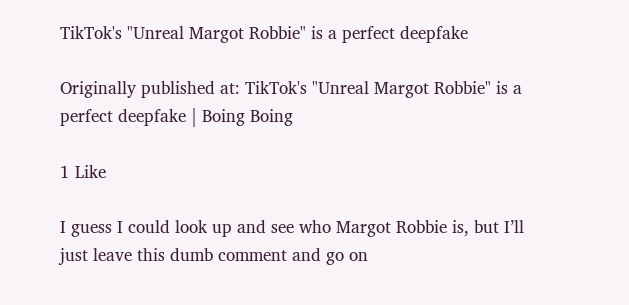TikTok's "Unreal Margot Robbie" is a perfect deepfake

Originally published at: TikTok's "Unreal Margot Robbie" is a perfect deepfake | Boing Boing

1 Like

I guess I could look up and see who Margot Robbie is, but I’ll just leave this dumb comment and go on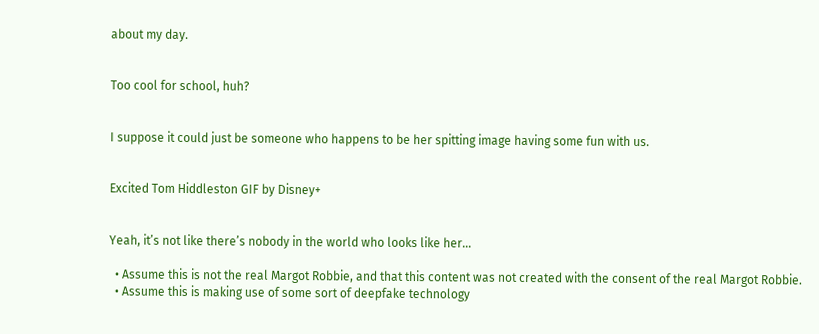about my day.


Too cool for school, huh?


I suppose it could just be someone who happens to be her spitting image having some fun with us.


Excited Tom Hiddleston GIF by Disney+


Yeah, it’s not like there’s nobody in the world who looks like her…

  • Assume this is not the real Margot Robbie, and that this content was not created with the consent of the real Margot Robbie.
  • Assume this is making use of some sort of deepfake technology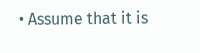• Assume that it is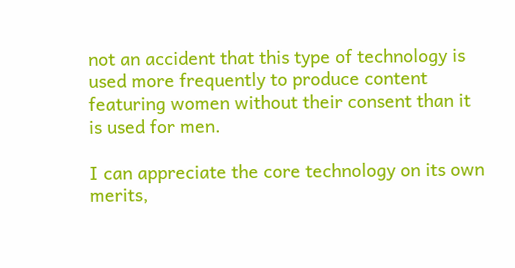not an accident that this type of technology is used more frequently to produce content featuring women without their consent than it is used for men.

I can appreciate the core technology on its own merits,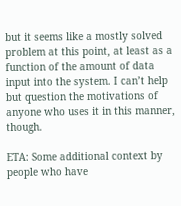but it seems like a mostly solved problem at this point, at least as a function of the amount of data input into the system. I can’t help but question the motivations of anyone who uses it in this manner, though.

ETA: Some additional context by people who have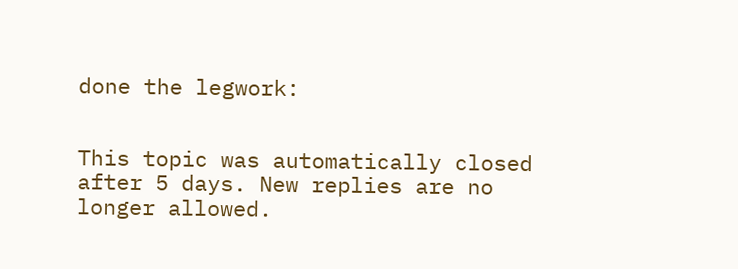done the legwork:


This topic was automatically closed after 5 days. New replies are no longer allowed.